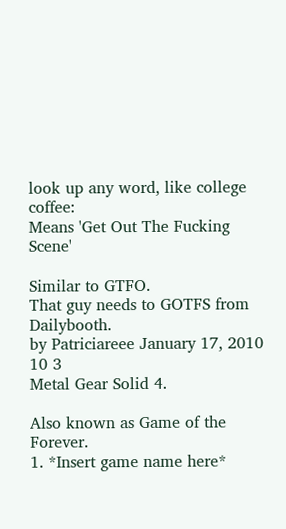look up any word, like college coffee:
Means 'Get Out The Fucking Scene'

Similar to GTFO.
That guy needs to GOTFS from Dailybooth.
by Patriciareee January 17, 2010
10 3
Metal Gear Solid 4.

Also known as Game of the Forever.
1. *Insert game name here*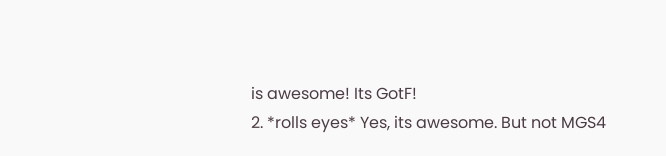is awesome! Its GotF!
2. *rolls eyes* Yes, its awesome. But not MGS4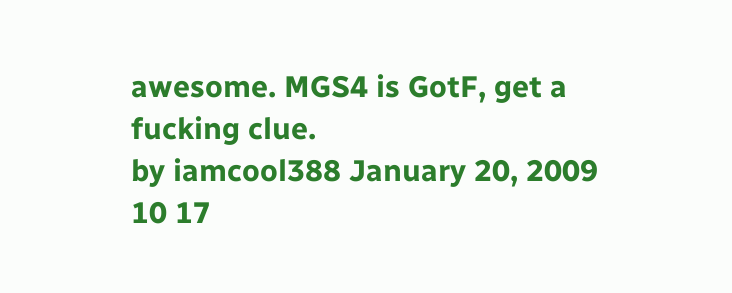awesome. MGS4 is GotF, get a fucking clue.
by iamcool388 January 20, 2009
10 17